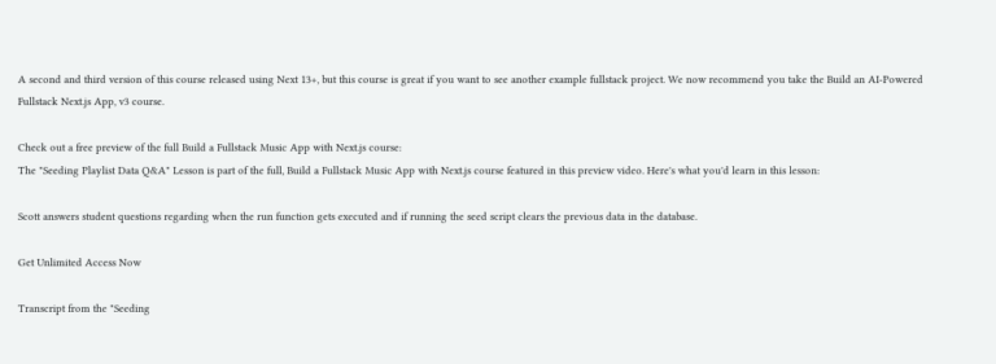A second and third version of this course released using Next 13+, but this course is great if you want to see another example fullstack project. We now recommend you take the Build an AI-Powered Fullstack Next.js App, v3 course.

Check out a free preview of the full Build a Fullstack Music App with Next.js course:
The "Seeding Playlist Data Q&A" Lesson is part of the full, Build a Fullstack Music App with Next.js course featured in this preview video. Here's what you'd learn in this lesson:

Scott answers student questions regarding when the run function gets executed and if running the seed script clears the previous data in the database.

Get Unlimited Access Now

Transcript from the "Seeding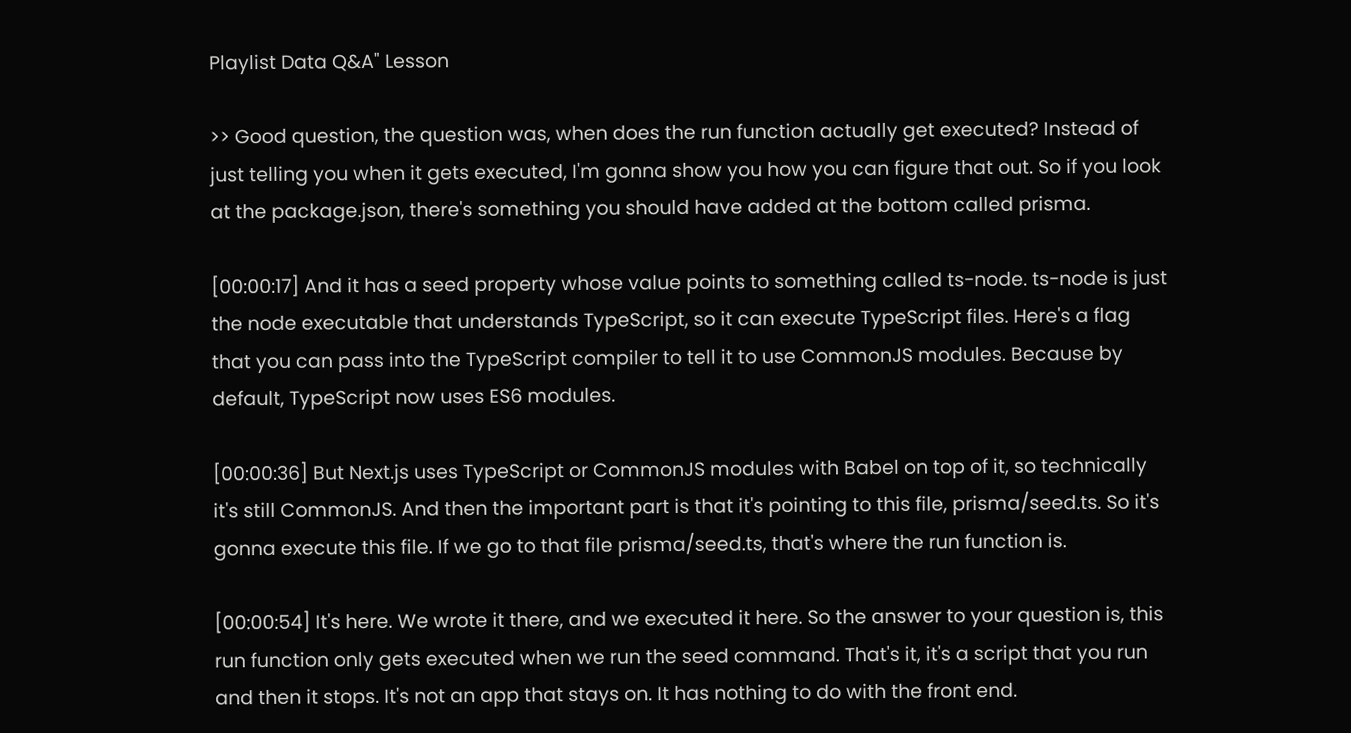Playlist Data Q&A" Lesson

>> Good question, the question was, when does the run function actually get executed? Instead of just telling you when it gets executed, I'm gonna show you how you can figure that out. So if you look at the package.json, there's something you should have added at the bottom called prisma.

[00:00:17] And it has a seed property whose value points to something called ts-node. ts-node is just the node executable that understands TypeScript, so it can execute TypeScript files. Here's a flag that you can pass into the TypeScript compiler to tell it to use CommonJS modules. Because by default, TypeScript now uses ES6 modules.

[00:00:36] But Next.js uses TypeScript or CommonJS modules with Babel on top of it, so technically it's still CommonJS. And then the important part is that it's pointing to this file, prisma/seed.ts. So it's gonna execute this file. If we go to that file prisma/seed.ts, that's where the run function is.

[00:00:54] It's here. We wrote it there, and we executed it here. So the answer to your question is, this run function only gets executed when we run the seed command. That's it, it's a script that you run and then it stops. It's not an app that stays on. It has nothing to do with the front end.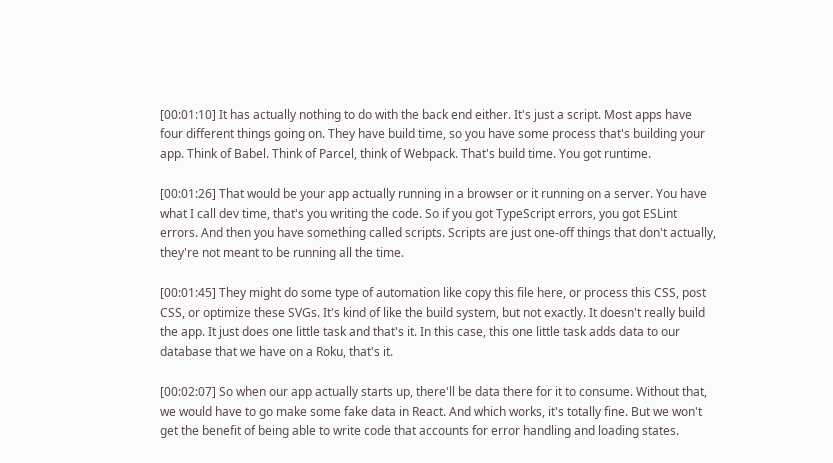[00:01:10] It has actually nothing to do with the back end either. It's just a script. Most apps have four different things going on. They have build time, so you have some process that's building your app. Think of Babel. Think of Parcel, think of Webpack. That's build time. You got runtime.

[00:01:26] That would be your app actually running in a browser or it running on a server. You have what I call dev time, that's you writing the code. So if you got TypeScript errors, you got ESLint errors. And then you have something called scripts. Scripts are just one-off things that don't actually, they're not meant to be running all the time.

[00:01:45] They might do some type of automation like copy this file here, or process this CSS, post CSS, or optimize these SVGs. It's kind of like the build system, but not exactly. It doesn't really build the app. It just does one little task and that's it. In this case, this one little task adds data to our database that we have on a Roku, that's it.

[00:02:07] So when our app actually starts up, there'll be data there for it to consume. Without that, we would have to go make some fake data in React. And which works, it's totally fine. But we won't get the benefit of being able to write code that accounts for error handling and loading states.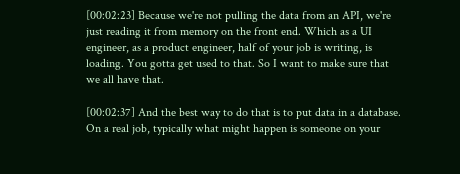[00:02:23] Because we're not pulling the data from an API, we're just reading it from memory on the front end. Which as a UI engineer, as a product engineer, half of your job is writing, is loading. You gotta get used to that. So I want to make sure that we all have that.

[00:02:37] And the best way to do that is to put data in a database. On a real job, typically what might happen is someone on your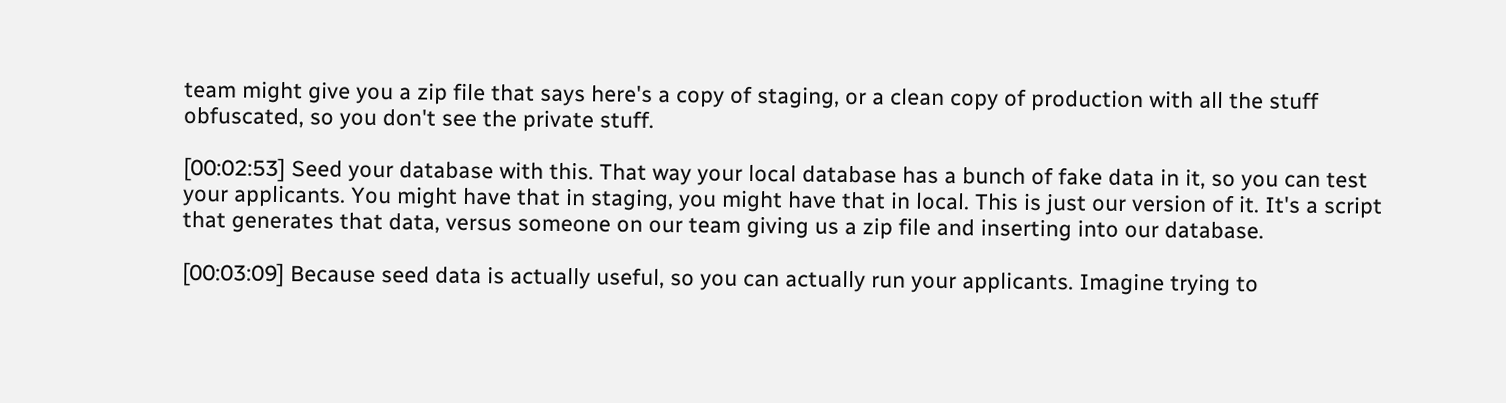team might give you a zip file that says here's a copy of staging, or a clean copy of production with all the stuff obfuscated, so you don't see the private stuff.

[00:02:53] Seed your database with this. That way your local database has a bunch of fake data in it, so you can test your applicants. You might have that in staging, you might have that in local. This is just our version of it. It's a script that generates that data, versus someone on our team giving us a zip file and inserting into our database.

[00:03:09] Because seed data is actually useful, so you can actually run your applicants. Imagine trying to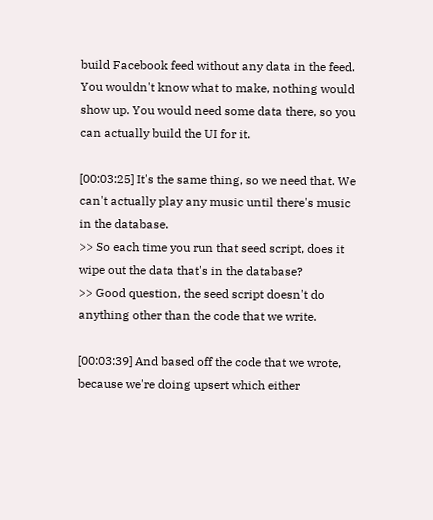build Facebook feed without any data in the feed. You wouldn't know what to make, nothing would show up. You would need some data there, so you can actually build the UI for it.

[00:03:25] It's the same thing, so we need that. We can't actually play any music until there's music in the database.
>> So each time you run that seed script, does it wipe out the data that's in the database?
>> Good question, the seed script doesn't do anything other than the code that we write.

[00:03:39] And based off the code that we wrote, because we're doing upsert which either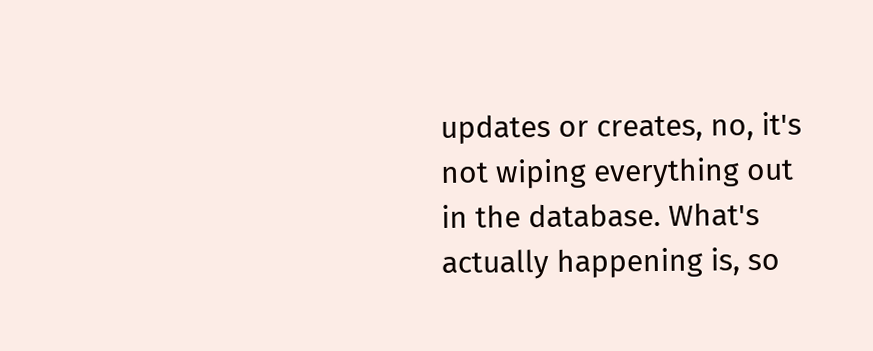updates or creates, no, it's not wiping everything out in the database. What's actually happening is, so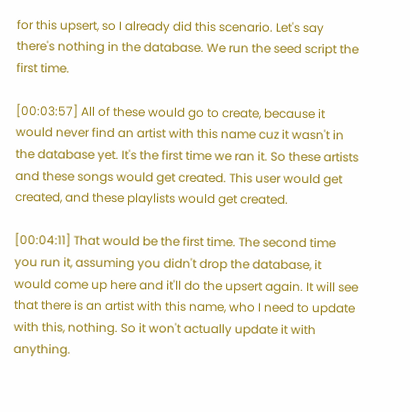for this upsert, so I already did this scenario. Let's say there's nothing in the database. We run the seed script the first time.

[00:03:57] All of these would go to create, because it would never find an artist with this name cuz it wasn't in the database yet. It's the first time we ran it. So these artists and these songs would get created. This user would get created, and these playlists would get created.

[00:04:11] That would be the first time. The second time you run it, assuming you didn't drop the database, it would come up here and it'll do the upsert again. It will see that there is an artist with this name, who I need to update with this, nothing. So it won't actually update it with anything.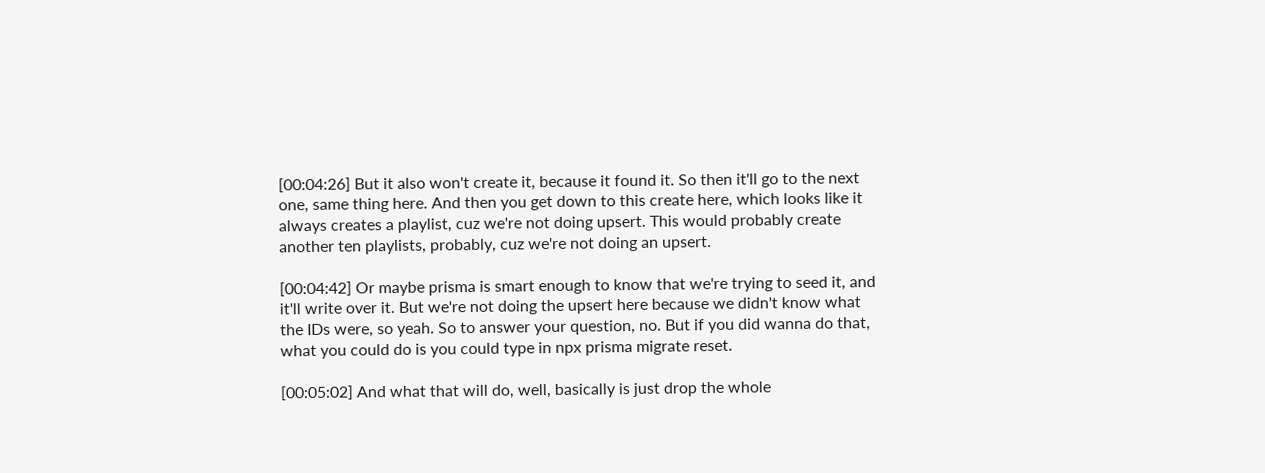[00:04:26] But it also won't create it, because it found it. So then it'll go to the next one, same thing here. And then you get down to this create here, which looks like it always creates a playlist, cuz we're not doing upsert. This would probably create another ten playlists, probably, cuz we're not doing an upsert.

[00:04:42] Or maybe prisma is smart enough to know that we're trying to seed it, and it'll write over it. But we're not doing the upsert here because we didn't know what the IDs were, so yeah. So to answer your question, no. But if you did wanna do that, what you could do is you could type in npx prisma migrate reset.

[00:05:02] And what that will do, well, basically is just drop the whole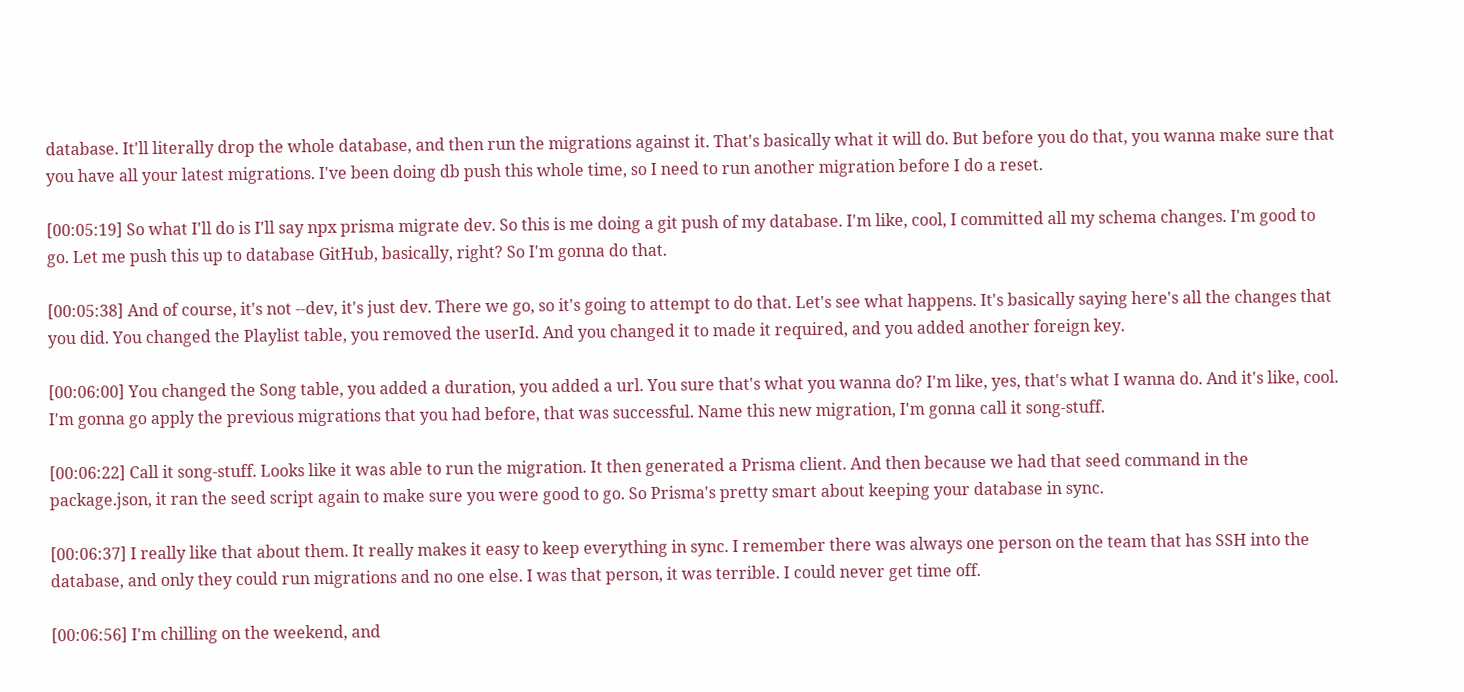database. It'll literally drop the whole database, and then run the migrations against it. That's basically what it will do. But before you do that, you wanna make sure that you have all your latest migrations. I've been doing db push this whole time, so I need to run another migration before I do a reset.

[00:05:19] So what I'll do is I'll say npx prisma migrate dev. So this is me doing a git push of my database. I'm like, cool, I committed all my schema changes. I'm good to go. Let me push this up to database GitHub, basically, right? So I'm gonna do that.

[00:05:38] And of course, it's not --dev, it's just dev. There we go, so it's going to attempt to do that. Let's see what happens. It's basically saying here's all the changes that you did. You changed the Playlist table, you removed the userId. And you changed it to made it required, and you added another foreign key.

[00:06:00] You changed the Song table, you added a duration, you added a url. You sure that's what you wanna do? I'm like, yes, that's what I wanna do. And it's like, cool. I'm gonna go apply the previous migrations that you had before, that was successful. Name this new migration, I'm gonna call it song-stuff.

[00:06:22] Call it song-stuff. Looks like it was able to run the migration. It then generated a Prisma client. And then because we had that seed command in the package.json, it ran the seed script again to make sure you were good to go. So Prisma's pretty smart about keeping your database in sync.

[00:06:37] I really like that about them. It really makes it easy to keep everything in sync. I remember there was always one person on the team that has SSH into the database, and only they could run migrations and no one else. I was that person, it was terrible. I could never get time off.

[00:06:56] I'm chilling on the weekend, and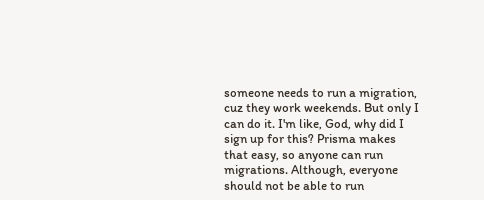someone needs to run a migration, cuz they work weekends. But only I can do it. I'm like, God, why did I sign up for this? Prisma makes that easy, so anyone can run migrations. Although, everyone should not be able to run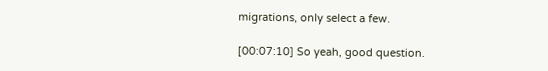migrations, only select a few.

[00:07:10] So yeah, good question.